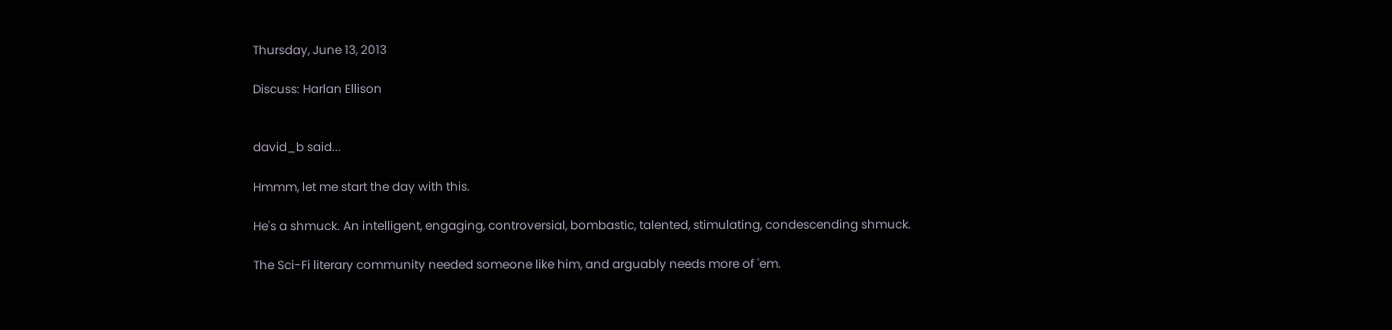Thursday, June 13, 2013

Discuss: Harlan Ellison


david_b said...

Hmmm, let me start the day with this.

He's a shmuck. An intelligent, engaging, controversial, bombastic, talented, stimulating, condescending shmuck.

The Sci-Fi literary community needed someone like him, and arguably needs more of 'em.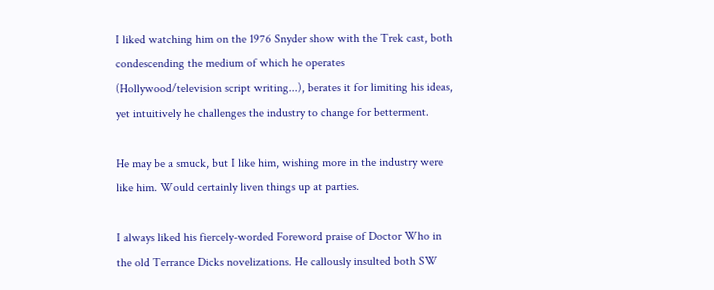I liked watching him on the 1976 Snyder show with the Trek cast, both condescending the medium of which he operates (Hollywood/television script writing...), berates it for limiting his ideas, yet intuitively he challenges the industry to change for betterment.

He may be a smuck, but I like him, wishing more in the industry were like him. Would certainly liven things up at parties.

I always liked his fiercely-worded Foreword praise of Doctor Who in the old Terrance Dicks novelizations. He callously insulted both SW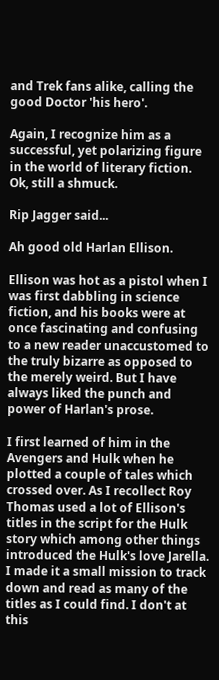and Trek fans alike, calling the good Doctor 'his hero'.

Again, I recognize him as a successful, yet polarizing figure in the world of literary fiction. Ok, still a shmuck.

Rip Jagger said...

Ah good old Harlan Ellison.

Ellison was hot as a pistol when I was first dabbling in science fiction, and his books were at once fascinating and confusing to a new reader unaccustomed to the truly bizarre as opposed to the merely weird. But I have always liked the punch and power of Harlan's prose.

I first learned of him in the Avengers and Hulk when he plotted a couple of tales which crossed over. As I recollect Roy Thomas used a lot of Ellison's titles in the script for the Hulk story which among other things introduced the Hulk's love Jarella. I made it a small mission to track down and read as many of the titles as I could find. I don't at this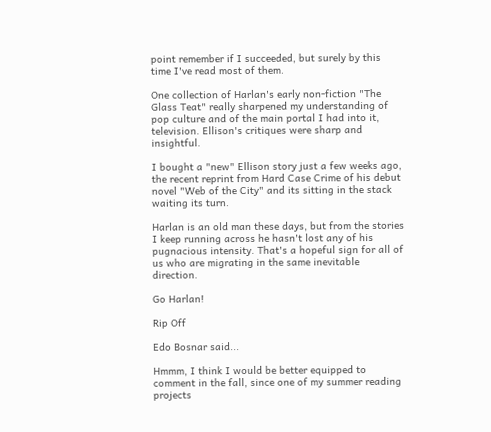point remember if I succeeded, but surely by this time I've read most of them.

One collection of Harlan's early non-fiction "The Glass Teat" really sharpened my understanding of pop culture and of the main portal I had into it, television. Ellison's critiques were sharp and insightful.

I bought a "new" Ellison story just a few weeks ago, the recent reprint from Hard Case Crime of his debut novel "Web of the City" and its sitting in the stack waiting its turn.

Harlan is an old man these days, but from the stories I keep running across he hasn't lost any of his pugnacious intensity. That's a hopeful sign for all of us who are migrating in the same inevitable direction.

Go Harlan!

Rip Off

Edo Bosnar said...

Hmmm, I think I would be better equipped to comment in the fall, since one of my summer reading projects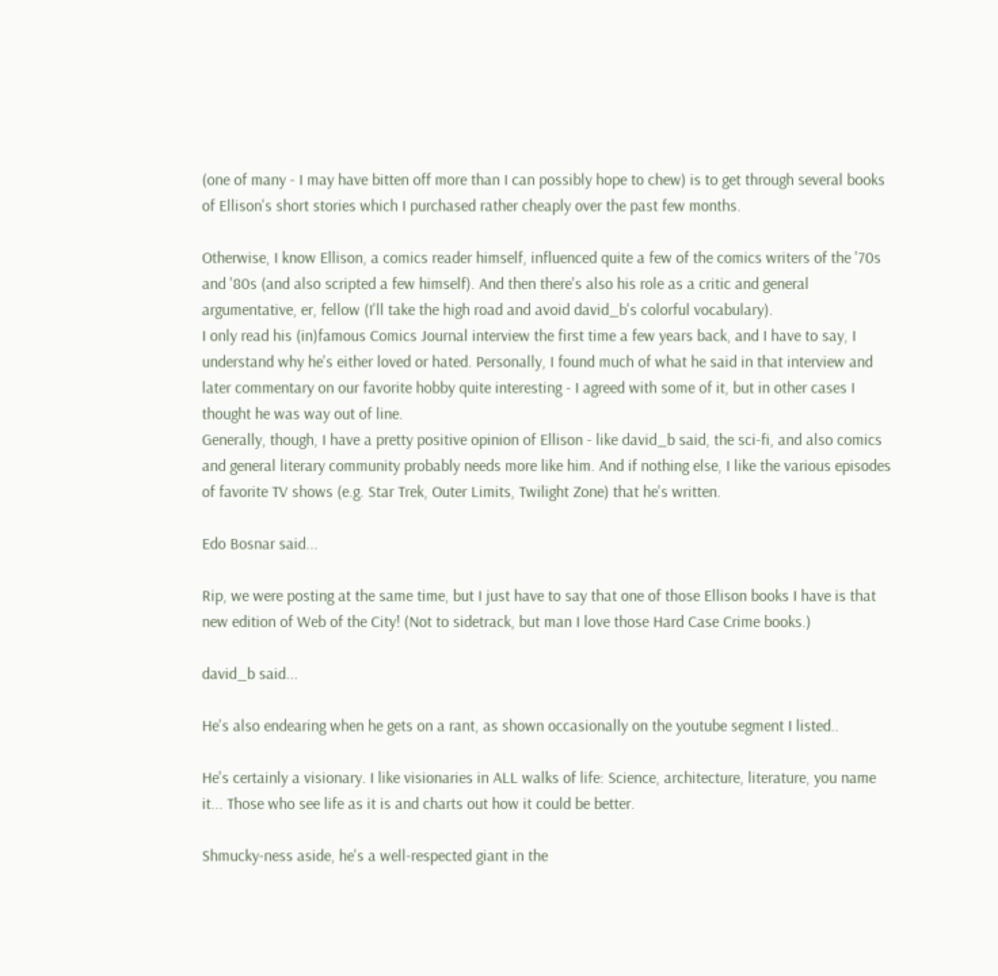(one of many - I may have bitten off more than I can possibly hope to chew) is to get through several books of Ellison's short stories which I purchased rather cheaply over the past few months.

Otherwise, I know Ellison, a comics reader himself, influenced quite a few of the comics writers of the '70s and '80s (and also scripted a few himself). And then there's also his role as a critic and general argumentative, er, fellow (I'll take the high road and avoid david_b's colorful vocabulary).
I only read his (in)famous Comics Journal interview the first time a few years back, and I have to say, I understand why he's either loved or hated. Personally, I found much of what he said in that interview and later commentary on our favorite hobby quite interesting - I agreed with some of it, but in other cases I thought he was way out of line.
Generally, though, I have a pretty positive opinion of Ellison - like david_b said, the sci-fi, and also comics and general literary community probably needs more like him. And if nothing else, I like the various episodes of favorite TV shows (e.g. Star Trek, Outer Limits, Twilight Zone) that he's written.

Edo Bosnar said...

Rip, we were posting at the same time, but I just have to say that one of those Ellison books I have is that new edition of Web of the City! (Not to sidetrack, but man I love those Hard Case Crime books.)

david_b said...

He's also endearing when he gets on a rant, as shown occasionally on the youtube segment I listed..

He's certainly a visionary. I like visionaries in ALL walks of life: Science, architecture, literature, you name it... Those who see life as it is and charts out how it could be better.

Shmucky-ness aside, he's a well-respected giant in the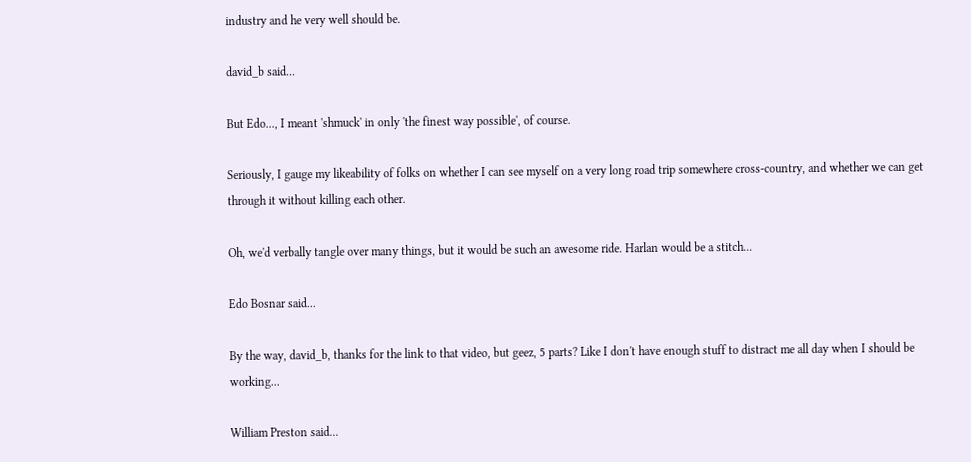industry and he very well should be.

david_b said...

But Edo..., I meant 'shmuck' in only 'the finest way possible', of course.

Seriously, I gauge my likeability of folks on whether I can see myself on a very long road trip somewhere cross-country, and whether we can get through it without killing each other.

Oh, we'd verbally tangle over many things, but it would be such an awesome ride. Harlan would be a stitch...

Edo Bosnar said...

By the way, david_b, thanks for the link to that video, but geez, 5 parts? Like I don't have enough stuff to distract me all day when I should be working...

William Preston said...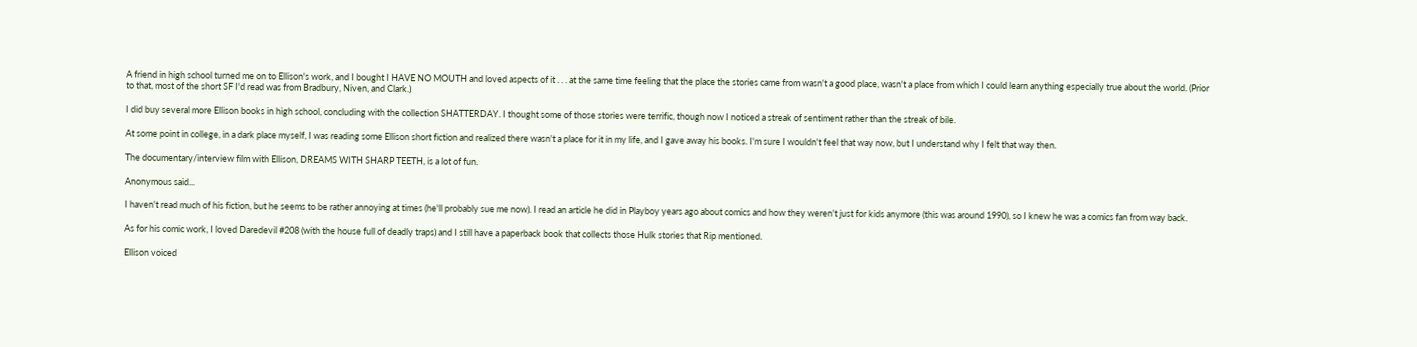A friend in high school turned me on to Ellison's work, and I bought I HAVE NO MOUTH and loved aspects of it . . . at the same time feeling that the place the stories came from wasn't a good place, wasn't a place from which I could learn anything especially true about the world. (Prior to that, most of the short SF I'd read was from Bradbury, Niven, and Clark.)

I did buy several more Ellison books in high school, concluding with the collection SHATTERDAY. I thought some of those stories were terrific, though now I noticed a streak of sentiment rather than the streak of bile.

At some point in college, in a dark place myself, I was reading some Ellison short fiction and realized there wasn't a place for it in my life, and I gave away his books. I'm sure I wouldn't feel that way now, but I understand why I felt that way then.

The documentary/interview film with Ellison, DREAMS WITH SHARP TEETH, is a lot of fun.

Anonymous said...

I haven't read much of his fiction, but he seems to be rather annoying at times (he'll probably sue me now). I read an article he did in Playboy years ago about comics and how they weren't just for kids anymore (this was around 1990), so I knew he was a comics fan from way back.

As for his comic work, I loved Daredevil #208 (with the house full of deadly traps) and I still have a paperback book that collects those Hulk stories that Rip mentioned.

Ellison voiced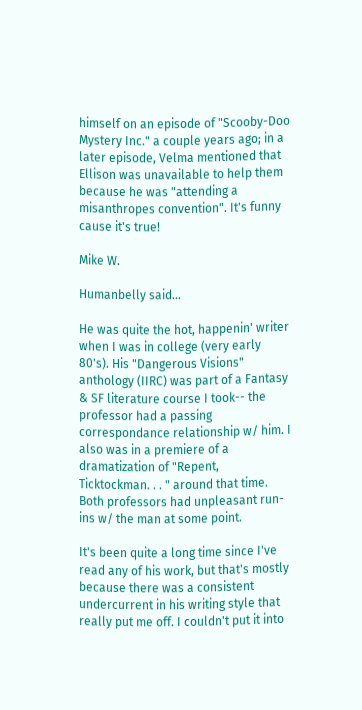himself on an episode of "Scooby-Doo Mystery Inc." a couple years ago; in a later episode, Velma mentioned that Ellison was unavailable to help them because he was "attending a misanthropes convention". It's funny cause it's true!

Mike W.

Humanbelly said...

He was quite the hot, happenin' writer when I was in college (very early 80's). His "Dangerous Visions" anthology (IIRC) was part of a Fantasy & SF literature course I took-- the professor had a passing correspondance relationship w/ him. I also was in a premiere of a dramatization of "Repent, Ticktockman. . . " around that time. Both professors had unpleasant run-ins w/ the man at some point.

It's been quite a long time since I've read any of his work, but that's mostly because there was a consistent undercurrent in his writing style that really put me off. I couldn't put it into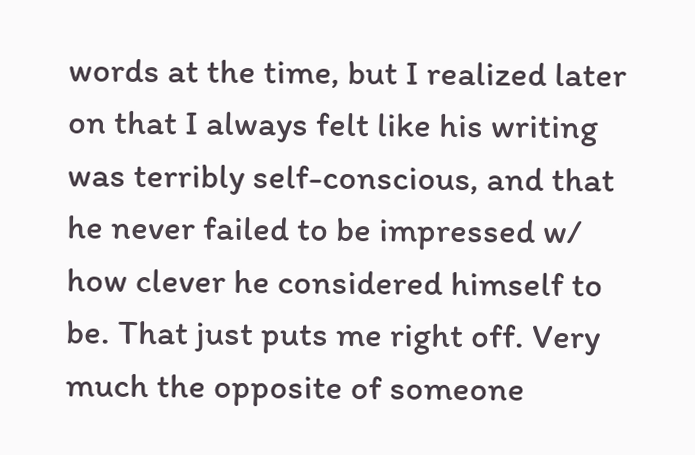words at the time, but I realized later on that I always felt like his writing was terribly self-conscious, and that he never failed to be impressed w/ how clever he considered himself to be. That just puts me right off. Very much the opposite of someone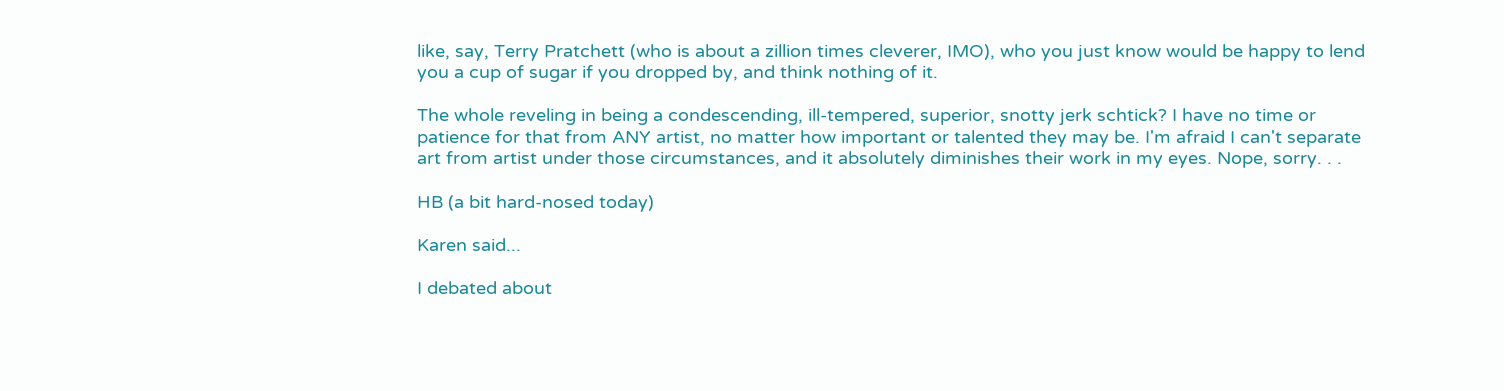like, say, Terry Pratchett (who is about a zillion times cleverer, IMO), who you just know would be happy to lend you a cup of sugar if you dropped by, and think nothing of it.

The whole reveling in being a condescending, ill-tempered, superior, snotty jerk schtick? I have no time or patience for that from ANY artist, no matter how important or talented they may be. I'm afraid I can't separate art from artist under those circumstances, and it absolutely diminishes their work in my eyes. Nope, sorry. . .

HB (a bit hard-nosed today)

Karen said...

I debated about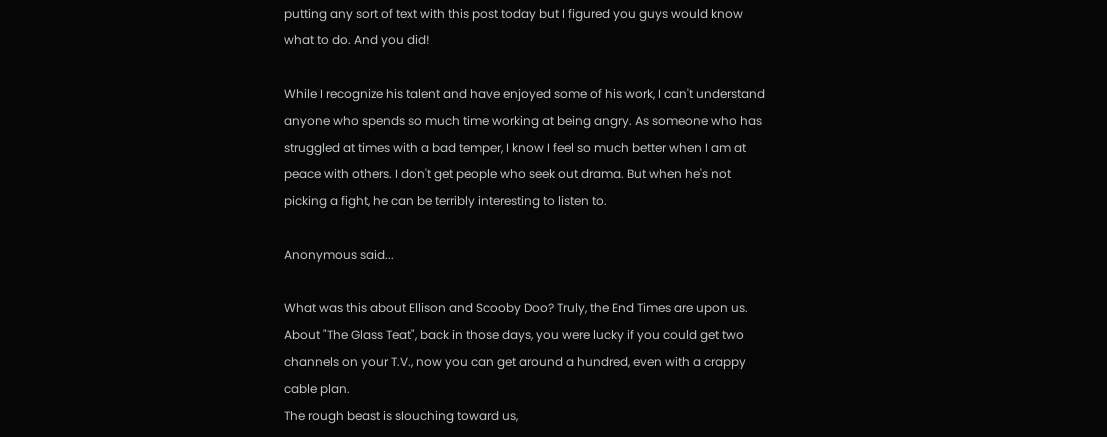putting any sort of text with this post today but I figured you guys would know what to do. And you did!

While I recognize his talent and have enjoyed some of his work, I can't understand anyone who spends so much time working at being angry. As someone who has struggled at times with a bad temper, I know I feel so much better when I am at peace with others. I don't get people who seek out drama. But when he's not picking a fight, he can be terribly interesting to listen to.

Anonymous said...

What was this about Ellison and Scooby Doo? Truly, the End Times are upon us.
About "The Glass Teat", back in those days, you were lucky if you could get two channels on your T.V., now you can get around a hundred, even with a crappy cable plan.
The rough beast is slouching toward us,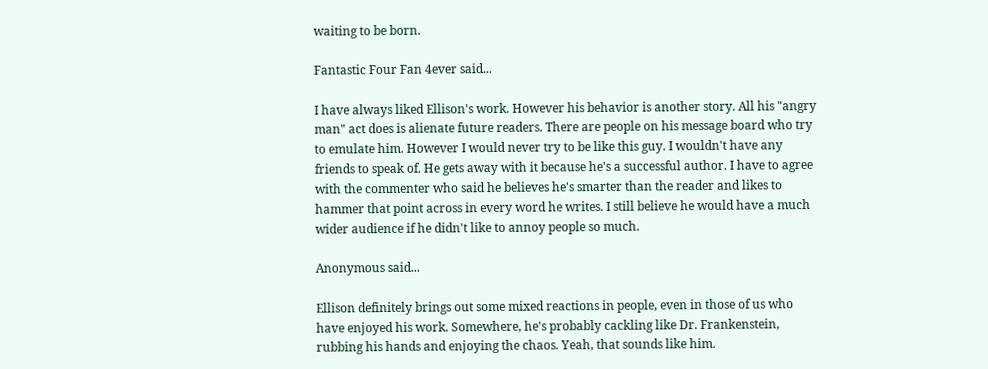waiting to be born.

Fantastic Four Fan 4ever said...

I have always liked Ellison's work. However his behavior is another story. All his "angry man" act does is alienate future readers. There are people on his message board who try to emulate him. However I would never try to be like this guy. I wouldn't have any friends to speak of. He gets away with it because he's a successful author. I have to agree with the commenter who said he believes he's smarter than the reader and likes to hammer that point across in every word he writes. I still believe he would have a much wider audience if he didn't like to annoy people so much.

Anonymous said...

Ellison definitely brings out some mixed reactions in people, even in those of us who have enjoyed his work. Somewhere, he's probably cackling like Dr. Frankenstein, rubbing his hands and enjoying the chaos. Yeah, that sounds like him.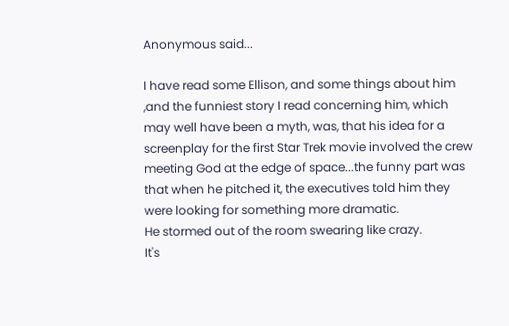Anonymous said...

I have read some Ellison, and some things about him ,and the funniest story I read concerning him, which may well have been a myth, was, that his idea for a screenplay for the first Star Trek movie involved the crew meeting God at the edge of space...the funny part was that when he pitched it, the executives told him they were looking for something more dramatic.
He stormed out of the room swearing like crazy.
It's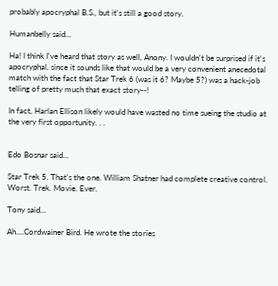probably apocryphal B.S., but it's still a good story.

Humanbelly said...

Ha! I think I've heard that story as well, Anony. I wouldn't be surprised if it's apocryphal, since it sounds like that would be a very convenient anecedotal match with the fact that Star Trek 6 (was it 6? Maybe 5?) was a hack-job telling of pretty much that exact story--!

In fact, Harlan Ellison likely would have wasted no time sueing the studio at the very first opportunity. . .


Edo Bosnar said...

Star Trek 5. That's the one. William Shatner had complete creative control. Worst. Trek. Movie. Ever.

Tony said...

Ah....Cordwainer Bird. He wrote the stories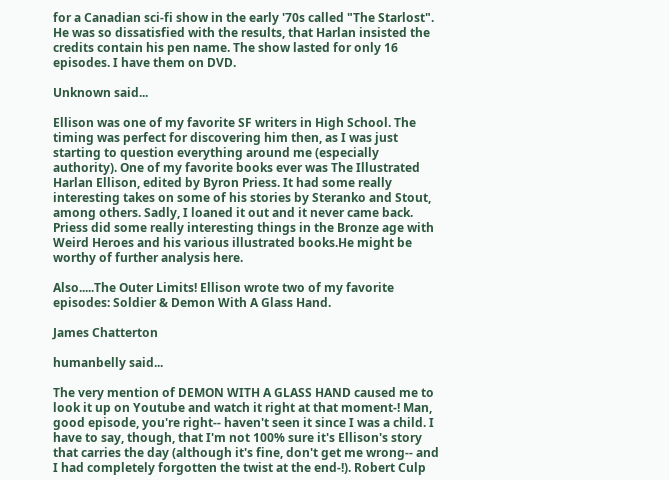for a Canadian sci-fi show in the early '70s called "The Starlost". He was so dissatisfied with the results, that Harlan insisted the credits contain his pen name. The show lasted for only 16 episodes. I have them on DVD.

Unknown said...

Ellison was one of my favorite SF writers in High School. The timing was perfect for discovering him then, as I was just starting to question everything around me (especially authority). One of my favorite books ever was The Illustrated Harlan Ellison, edited by Byron Priess. It had some really interesting takes on some of his stories by Steranko and Stout, among others. Sadly, I loaned it out and it never came back. Priess did some really interesting things in the Bronze age with Weird Heroes and his various illustrated books.He might be worthy of further analysis here.

Also.....The Outer Limits! Ellison wrote two of my favorite episodes: Soldier & Demon With A Glass Hand.

James Chatterton

humanbelly said...

The very mention of DEMON WITH A GLASS HAND caused me to look it up on Youtube and watch it right at that moment-! Man, good episode, you're right-- haven't seen it since I was a child. I have to say, though, that I'm not 100% sure it's Ellison's story that carries the day (although it's fine, don't get me wrong-- and I had completely forgotten the twist at the end-!). Robert Culp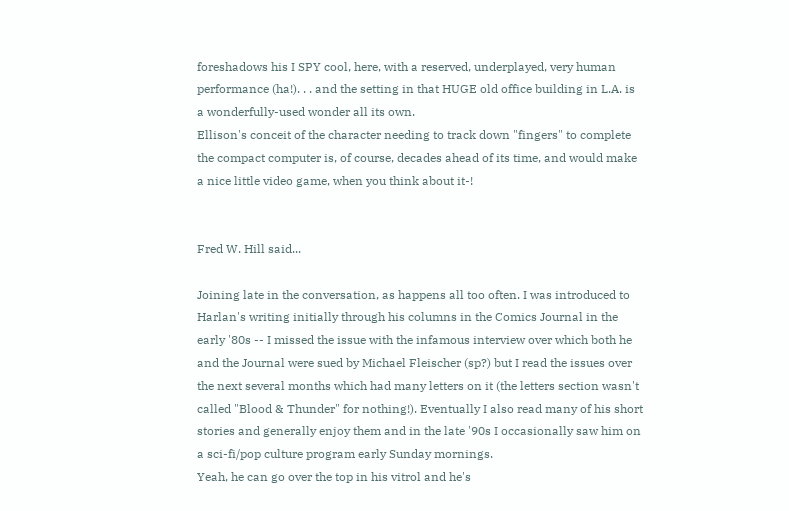foreshadows his I SPY cool, here, with a reserved, underplayed, very human performance (ha!). . . and the setting in that HUGE old office building in L.A. is a wonderfully-used wonder all its own.
Ellison's conceit of the character needing to track down "fingers" to complete the compact computer is, of course, decades ahead of its time, and would make a nice little video game, when you think about it-!


Fred W. Hill said...

Joining late in the conversation, as happens all too often. I was introduced to Harlan's writing initially through his columns in the Comics Journal in the early '80s -- I missed the issue with the infamous interview over which both he and the Journal were sued by Michael Fleischer (sp?) but I read the issues over the next several months which had many letters on it (the letters section wasn't called "Blood & Thunder" for nothing!). Eventually I also read many of his short stories and generally enjoy them and in the late '90s I occasionally saw him on a sci-fi/pop culture program early Sunday mornings.
Yeah, he can go over the top in his vitrol and he's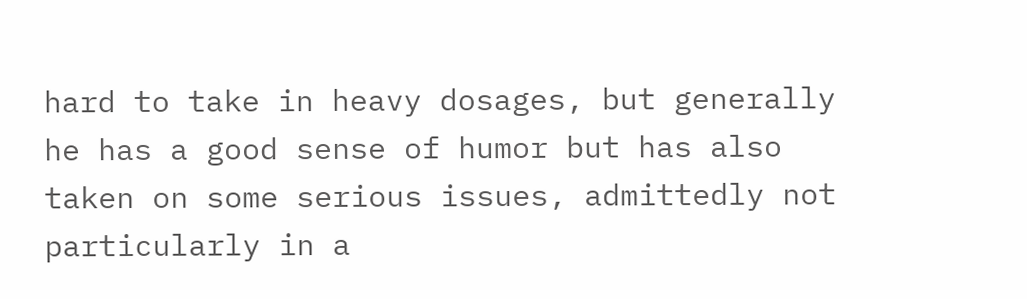hard to take in heavy dosages, but generally he has a good sense of humor but has also taken on some serious issues, admittedly not particularly in a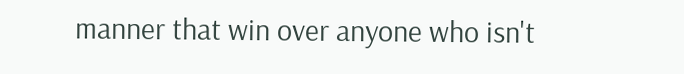manner that win over anyone who isn't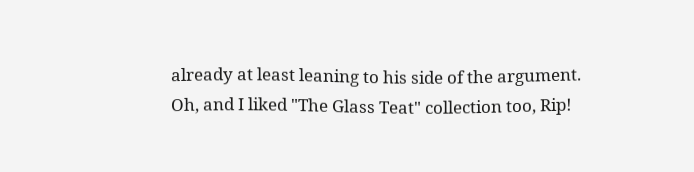already at least leaning to his side of the argument.
Oh, and I liked "The Glass Teat" collection too, Rip!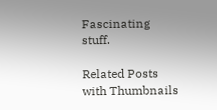Fascinating stuff.

Related Posts with Thumbnails